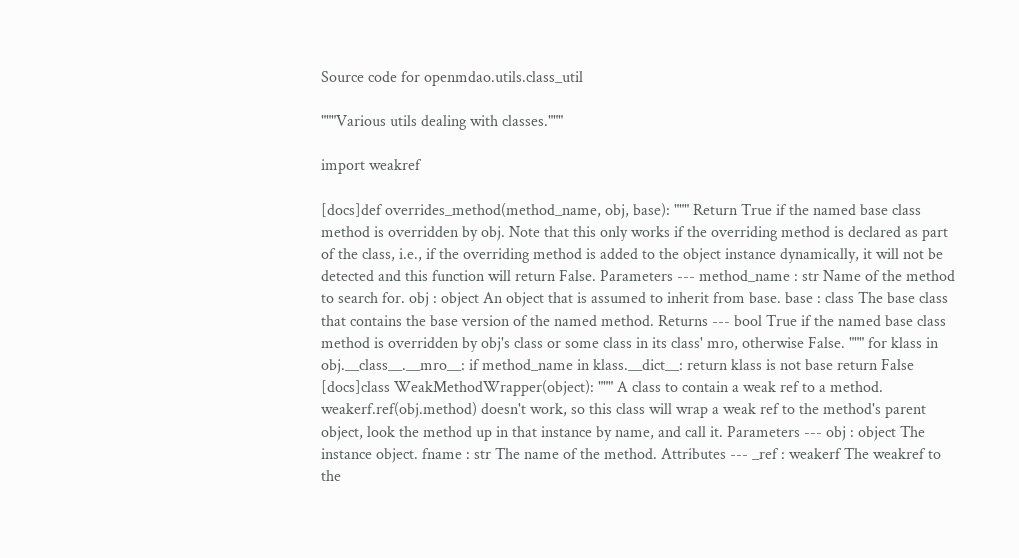Source code for openmdao.utils.class_util

"""Various utils dealing with classes."""

import weakref

[docs]def overrides_method(method_name, obj, base): """ Return True if the named base class method is overridden by obj. Note that this only works if the overriding method is declared as part of the class, i.e., if the overriding method is added to the object instance dynamically, it will not be detected and this function will return False. Parameters --- method_name : str Name of the method to search for. obj : object An object that is assumed to inherit from base. base : class The base class that contains the base version of the named method. Returns --- bool True if the named base class method is overridden by obj's class or some class in its class' mro, otherwise False. """ for klass in obj.__class__.__mro__: if method_name in klass.__dict__: return klass is not base return False
[docs]class WeakMethodWrapper(object): """ A class to contain a weak ref to a method. weakerf.ref(obj.method) doesn't work, so this class will wrap a weak ref to the method's parent object, look the method up in that instance by name, and call it. Parameters --- obj : object The instance object. fname : str The name of the method. Attributes --- _ref : weakerf The weakref to the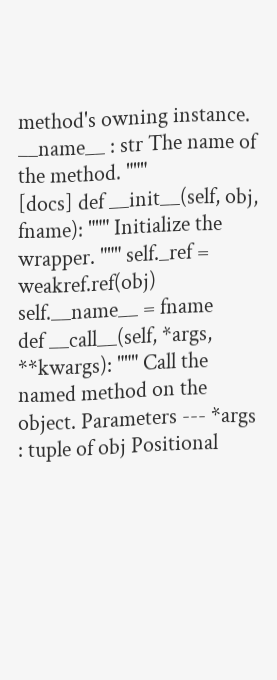method's owning instance. __name__ : str The name of the method. """
[docs] def __init__(self, obj, fname): """ Initialize the wrapper. """ self._ref = weakref.ref(obj) self.__name__ = fname
def __call__(self, *args, **kwargs): """ Call the named method on the object. Parameters --- *args : tuple of obj Positional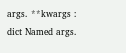args. **kwargs : dict Named args.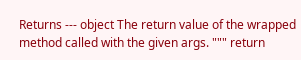Returns --- object The return value of the wrapped method called with the given args. """ return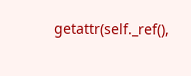getattr(self._ref(),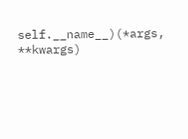self.__name__)(*args, **kwargs)